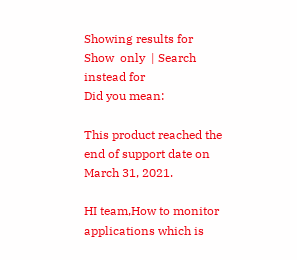Showing results for
Show  only  | Search instead for
Did you mean:

This product reached the end of support date on March 31, 2021.

HI team,How to monitor applications which is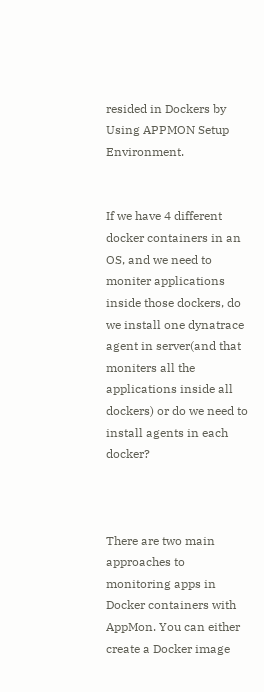resided in Dockers by Using APPMON Setup Environment.


If we have 4 different docker containers in an OS, and we need to moniter applications inside those dockers, do we install one dynatrace agent in server(and that moniters all the applications inside all dockers) or do we need to install agents in each docker?



There are two main approaches to monitoring apps in Docker containers with AppMon. You can either create a Docker image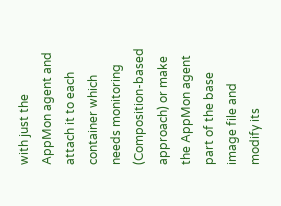with just the AppMon agent and attach it to each container which needs monitoring (Composition-based approach) or make the AppMon agent part of the base image file and modify its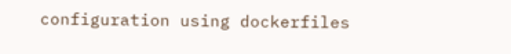configuration using dockerfiles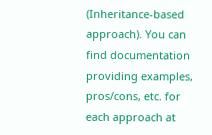(Inheritance-based approach). You can find documentation providing examples, pros/cons, etc. for each approach at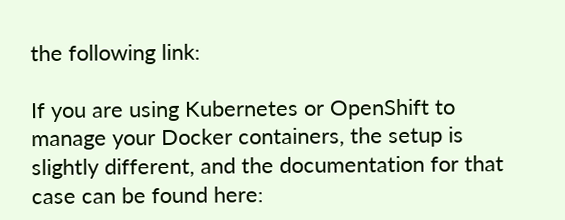the following link:

If you are using Kubernetes or OpenShift to manage your Docker containers, the setup is slightly different, and the documentation for that case can be found here: